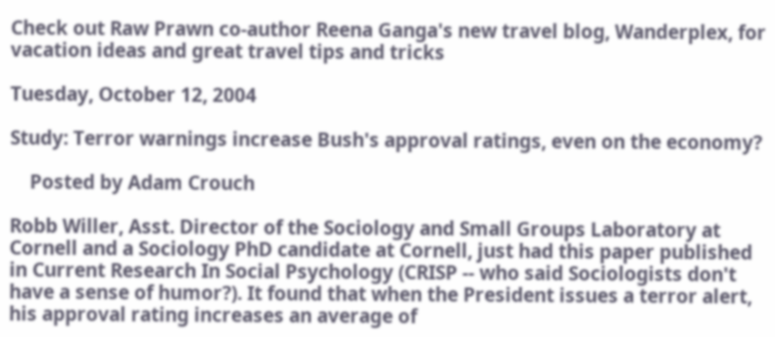Check out Raw Prawn co-author Reena Ganga's new travel blog, Wanderplex, for vacation ideas and great travel tips and tricks

Tuesday, October 12, 2004

Study: Terror warnings increase Bush's approval ratings, even on the economy?

    Posted by Adam Crouch

Robb Willer, Asst. Director of the Sociology and Small Groups Laboratory at Cornell and a Sociology PhD candidate at Cornell, just had this paper published in Current Research In Social Psychology (CRISP -- who said Sociologists don't have a sense of humor?). It found that when the President issues a terror alert, his approval rating increases an average of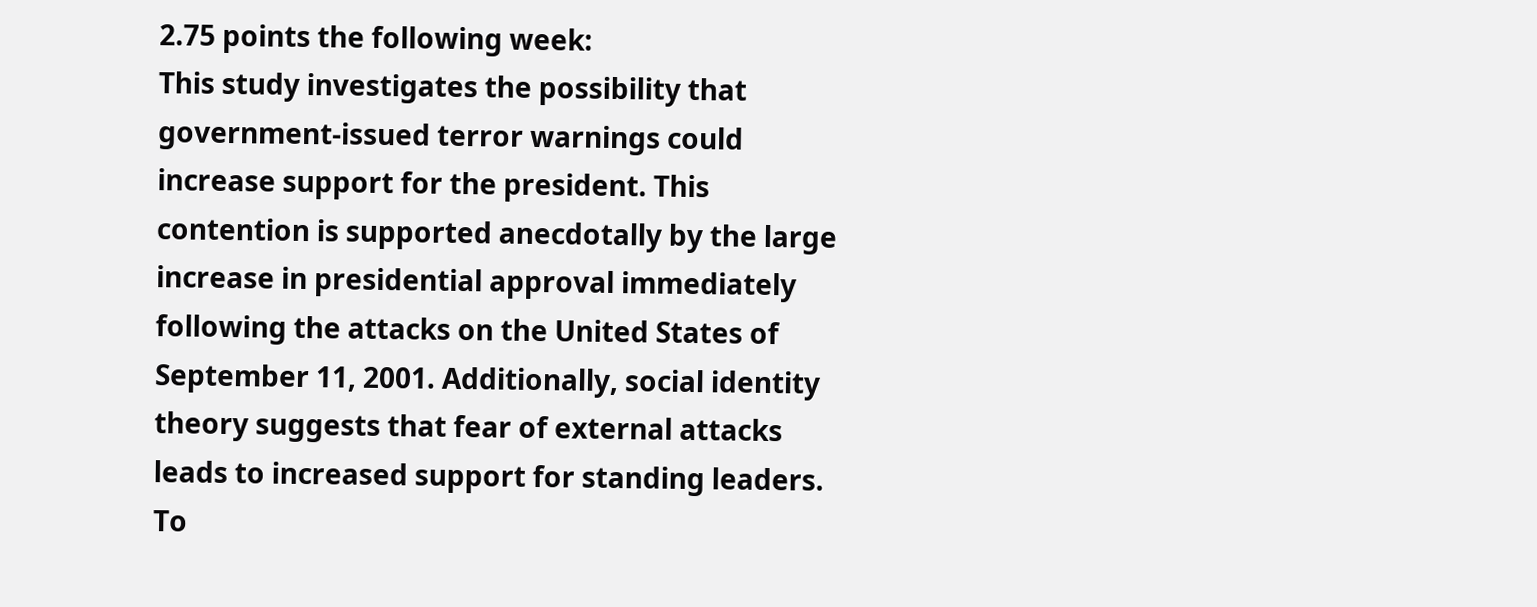2.75 points the following week:
This study investigates the possibility that government-issued terror warnings could increase support for the president. This contention is supported anecdotally by the large increase in presidential approval immediately following the attacks on the United States of September 11, 2001. Additionally, social identity theory suggests that fear of external attacks leads to increased support for standing leaders. To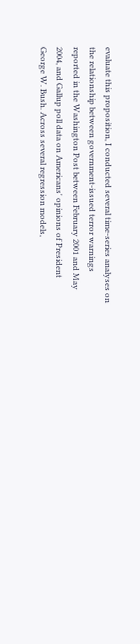evaluate this proposition, I conducted several time-series analyses on the relationship between government-issued terror warnings reported in the Washington Post between February 2001 and May 2004, and Gallup poll data on Americans' opinions of President George W. Bush. Across several regression models,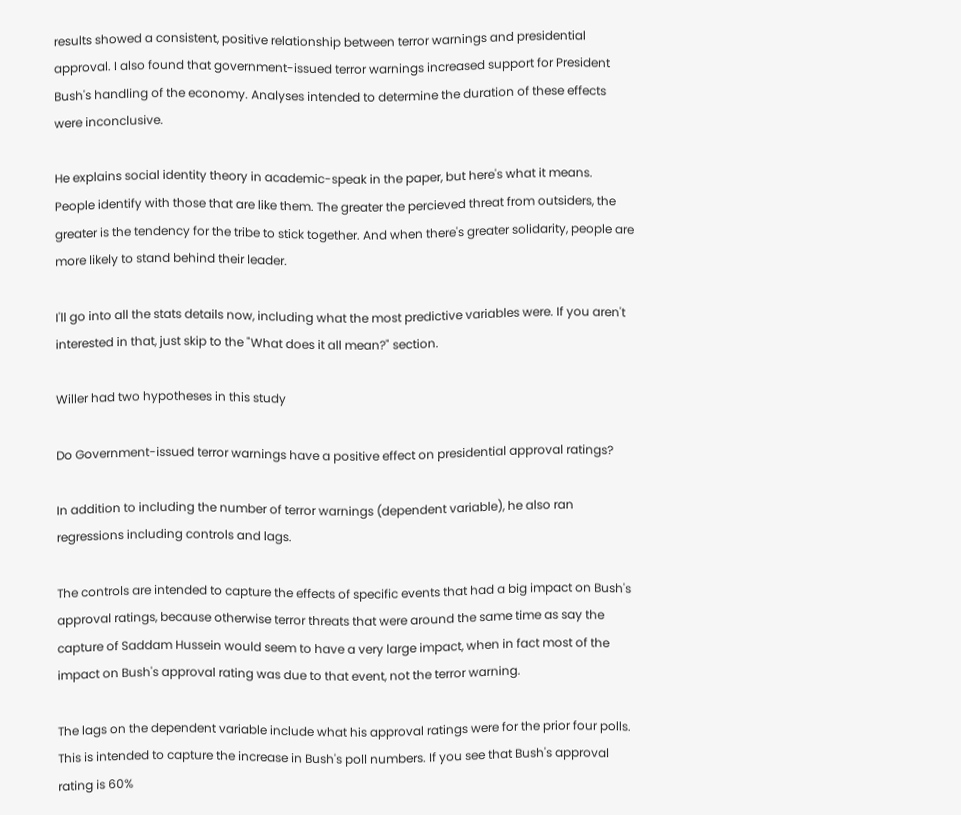results showed a consistent, positive relationship between terror warnings and presidential approval. I also found that government-issued terror warnings increased support for President Bush's handling of the economy. Analyses intended to determine the duration of these effects were inconclusive.

He explains social identity theory in academic-speak in the paper, but here's what it means. People identify with those that are like them. The greater the percieved threat from outsiders, the greater is the tendency for the tribe to stick together. And when there's greater solidarity, people are more likely to stand behind their leader.

I'll go into all the stats details now, including what the most predictive variables were. If you aren't interested in that, just skip to the "What does it all mean?" section.

Willer had two hypotheses in this study

Do Government-issued terror warnings have a positive effect on presidential approval ratings?

In addition to including the number of terror warnings (dependent variable), he also ran regressions including controls and lags.

The controls are intended to capture the effects of specific events that had a big impact on Bush's approval ratings, because otherwise terror threats that were around the same time as say the capture of Saddam Hussein would seem to have a very large impact, when in fact most of the impact on Bush's approval rating was due to that event, not the terror warning.

The lags on the dependent variable include what his approval ratings were for the prior four polls. This is intended to capture the increase in Bush's poll numbers. If you see that Bush's approval rating is 60%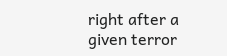right after a given terror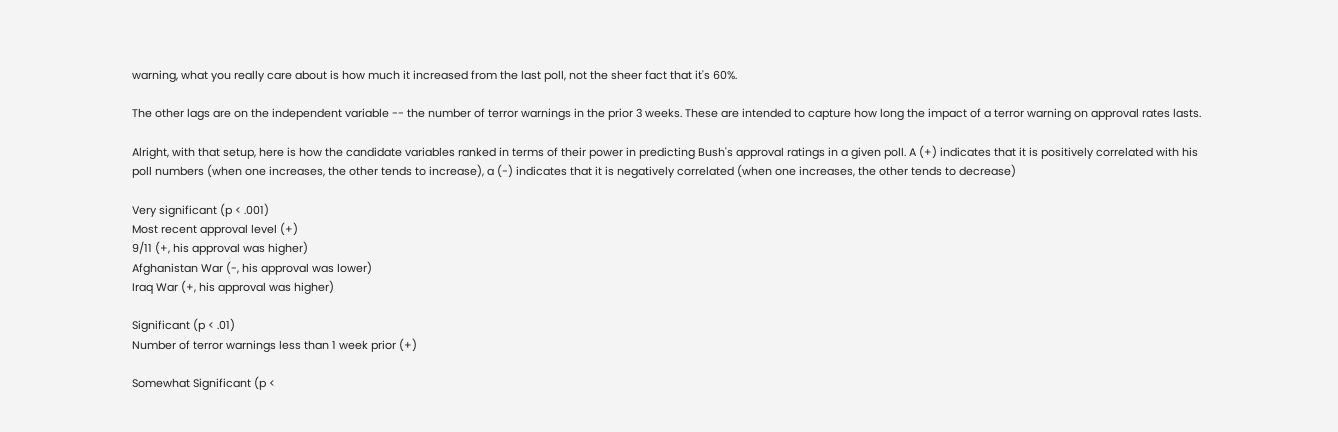warning, what you really care about is how much it increased from the last poll, not the sheer fact that it's 60%.

The other lags are on the independent variable -- the number of terror warnings in the prior 3 weeks. These are intended to capture how long the impact of a terror warning on approval rates lasts.

Alright, with that setup, here is how the candidate variables ranked in terms of their power in predicting Bush's approval ratings in a given poll. A (+) indicates that it is positively correlated with his poll numbers (when one increases, the other tends to increase), a (-) indicates that it is negatively correlated (when one increases, the other tends to decrease)

Very significant (p < .001)
Most recent approval level (+)
9/11 (+, his approval was higher)
Afghanistan War (-, his approval was lower)
Iraq War (+, his approval was higher)

Significant (p < .01)
Number of terror warnings less than 1 week prior (+)

Somewhat Significant (p <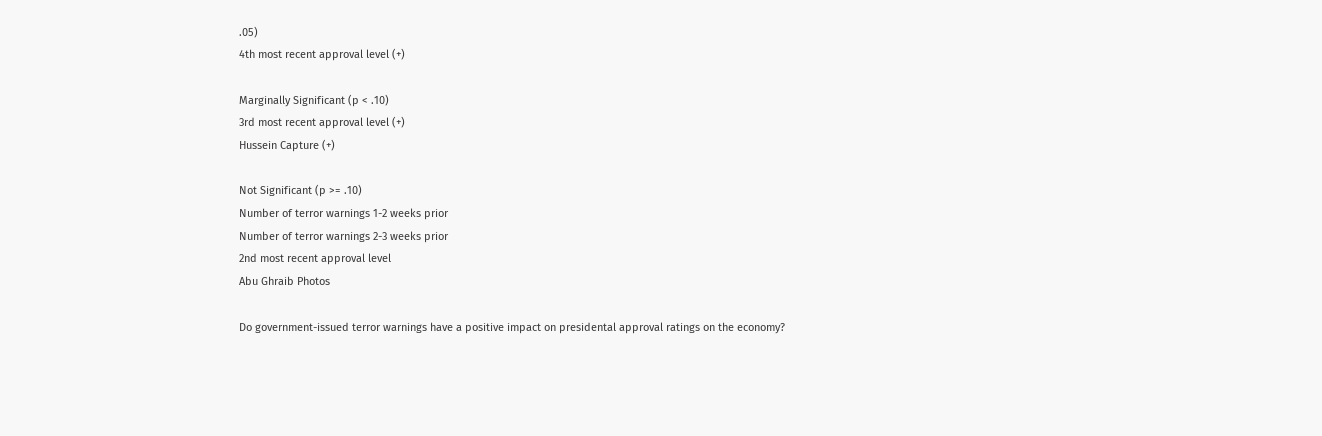.05)
4th most recent approval level (+)

Marginally Significant (p < .10)
3rd most recent approval level (+)
Hussein Capture (+)

Not Significant (p >= .10)
Number of terror warnings 1-2 weeks prior
Number of terror warnings 2-3 weeks prior
2nd most recent approval level
Abu Ghraib Photos

Do government-issued terror warnings have a positive impact on presidental approval ratings on the economy?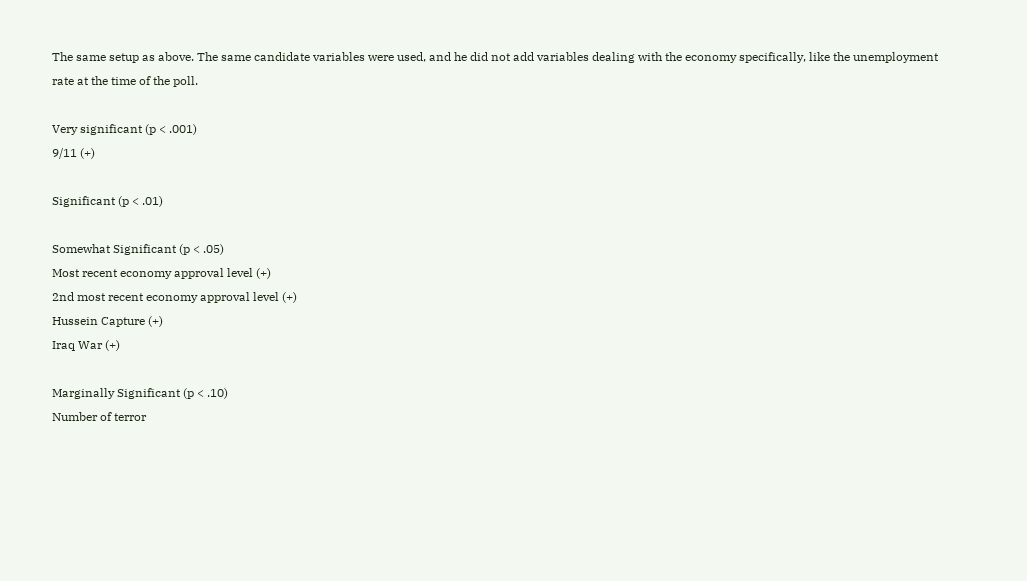The same setup as above. The same candidate variables were used, and he did not add variables dealing with the economy specifically, like the unemployment rate at the time of the poll.

Very significant (p < .001)
9/11 (+)

Significant (p < .01)

Somewhat Significant (p < .05)
Most recent economy approval level (+)
2nd most recent economy approval level (+)
Hussein Capture (+)
Iraq War (+)

Marginally Significant (p < .10)
Number of terror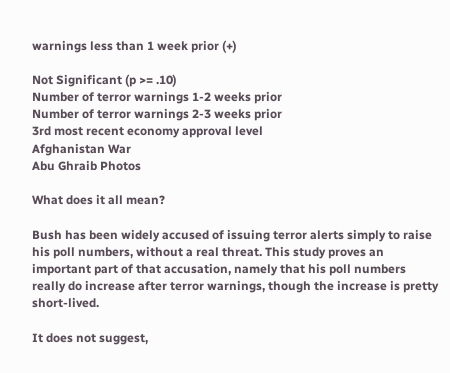warnings less than 1 week prior (+)

Not Significant (p >= .10)
Number of terror warnings 1-2 weeks prior
Number of terror warnings 2-3 weeks prior
3rd most recent economy approval level
Afghanistan War
Abu Ghraib Photos

What does it all mean?

Bush has been widely accused of issuing terror alerts simply to raise his poll numbers, without a real threat. This study proves an important part of that accusation, namely that his poll numbers really do increase after terror warnings, though the increase is pretty short-lived.

It does not suggest,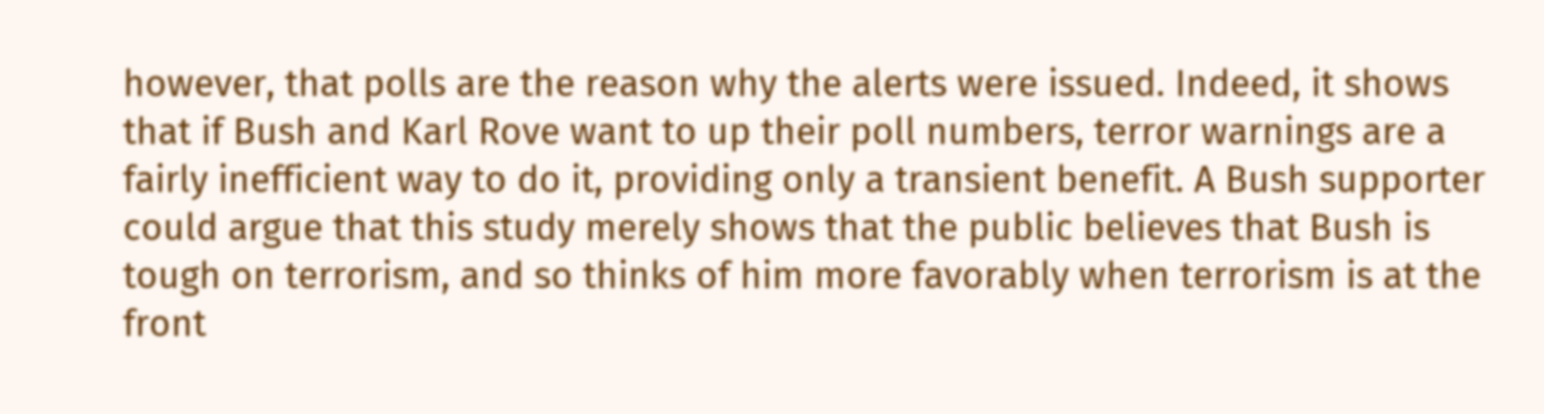however, that polls are the reason why the alerts were issued. Indeed, it shows that if Bush and Karl Rove want to up their poll numbers, terror warnings are a fairly inefficient way to do it, providing only a transient benefit. A Bush supporter could argue that this study merely shows that the public believes that Bush is tough on terrorism, and so thinks of him more favorably when terrorism is at the front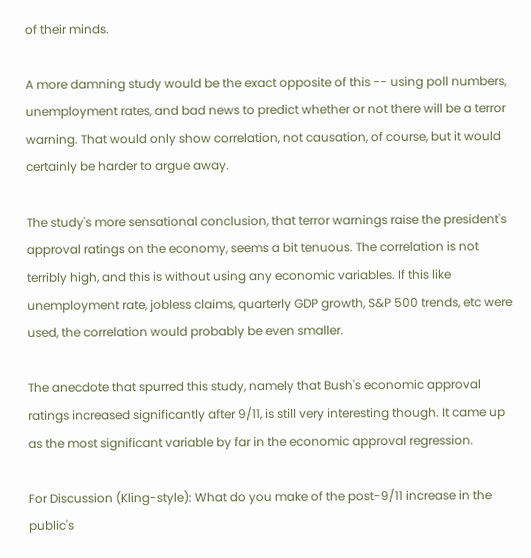of their minds.

A more damning study would be the exact opposite of this -- using poll numbers, unemployment rates, and bad news to predict whether or not there will be a terror warning. That would only show correlation, not causation, of course, but it would certainly be harder to argue away.

The study's more sensational conclusion, that terror warnings raise the president's approval ratings on the economy, seems a bit tenuous. The correlation is not terribly high, and this is without using any economic variables. If this like unemployment rate, jobless claims, quarterly GDP growth, S&P 500 trends, etc were used, the correlation would probably be even smaller.

The anecdote that spurred this study, namely that Bush's economic approval ratings increased significantly after 9/11, is still very interesting though. It came up as the most significant variable by far in the economic approval regression.

For Discussion (Kling-style): What do you make of the post-9/11 increase in the public's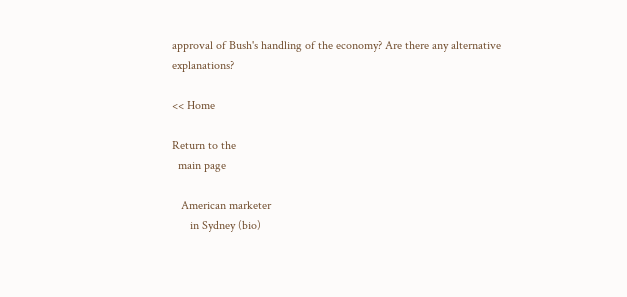approval of Bush's handling of the economy? Are there any alternative explanations?

<< Home

Return to the
  main page

   American marketer
      in Sydney (bio)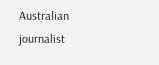Australian journalist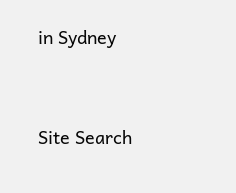in Sydney




Site Search